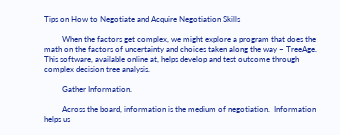Tips on How to Negotiate and Acquire Negotiation Skills

         When the factors get complex, we might explore a program that does the math on the factors of uncertainty and choices taken along the way – TreeAge.  This software, available online at, helps develop and test outcome through complex decision tree analysis.

         Gather Information.

         Across the board, information is the medium of negotiation.  Information helps us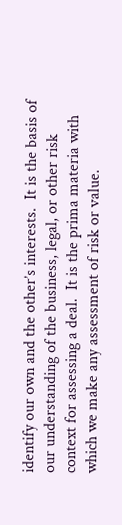identify our own and the other’s interests.  It is the basis of our understanding of the business, legal, or other risk context for assessing a deal.  It is the prima materia with which we make any assessment of risk or value.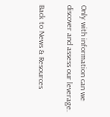Only with information can we discover and assess our leverage.

Back to News & Resources